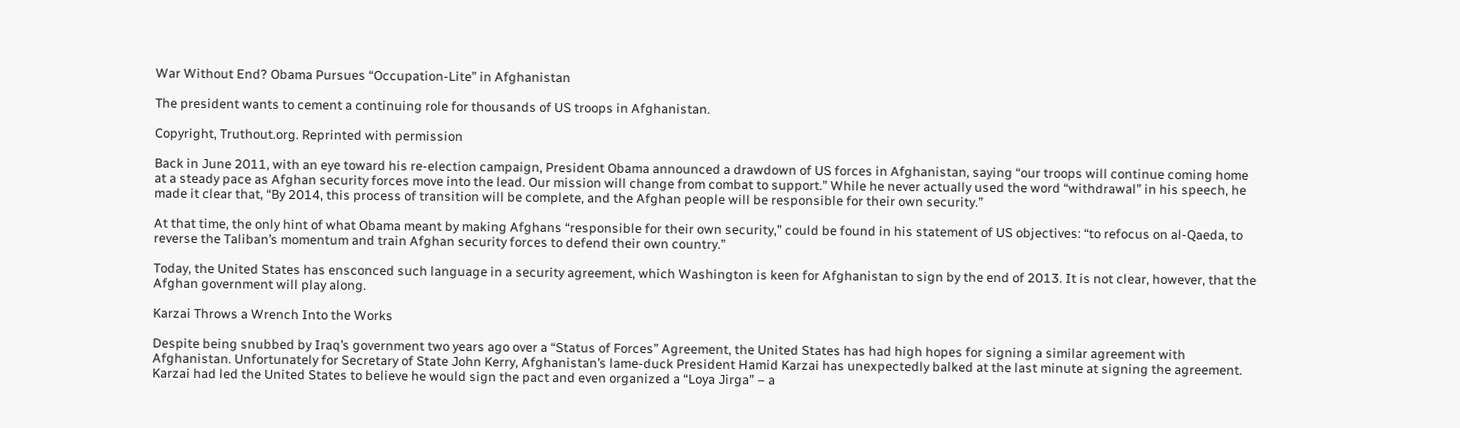War Without End? Obama Pursues “Occupation-Lite” in Afghanistan

The president wants to cement a continuing role for thousands of US troops in Afghanistan.

Copyright, Truthout.org. Reprinted with permission

Back in June 2011, with an eye toward his re-election campaign, President Obama announced a drawdown of US forces in Afghanistan, saying “our troops will continue coming home at a steady pace as Afghan security forces move into the lead. Our mission will change from combat to support.” While he never actually used the word “withdrawal” in his speech, he made it clear that, “By 2014, this process of transition will be complete, and the Afghan people will be responsible for their own security.”

At that time, the only hint of what Obama meant by making Afghans “responsible for their own security,” could be found in his statement of US objectives: “to refocus on al-Qaeda, to reverse the Taliban’s momentum and train Afghan security forces to defend their own country.”

Today, the United States has ensconced such language in a security agreement, which Washington is keen for Afghanistan to sign by the end of 2013. It is not clear, however, that the Afghan government will play along.

Karzai Throws a Wrench Into the Works

Despite being snubbed by Iraq’s government two years ago over a “Status of Forces” Agreement, the United States has had high hopes for signing a similar agreement with Afghanistan. Unfortunately for Secretary of State John Kerry, Afghanistan’s lame-duck President Hamid Karzai has unexpectedly balked at the last minute at signing the agreement. Karzai had led the United States to believe he would sign the pact and even organized a “Loya Jirga” – a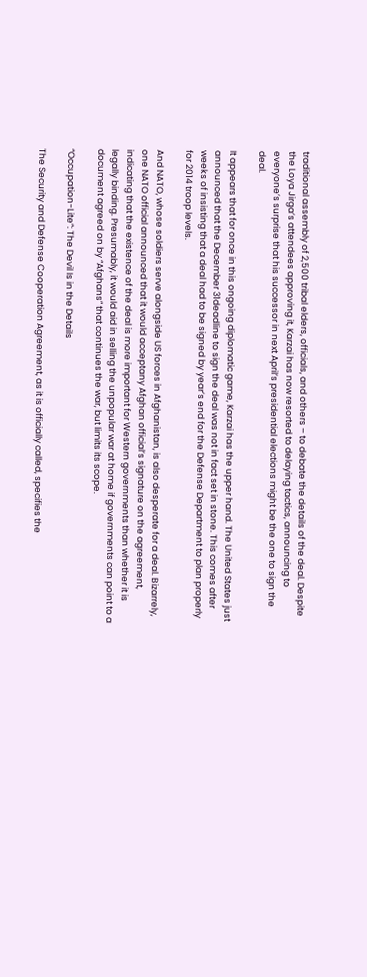traditional assembly of 2,500 tribal elders, officials, and others – to debate the details of the deal. Despite the Loya Jirga’s attendees approving it, Karzai has now resorted to delaying tactics, announcing to everyone’s surprise that his successor in next April’s presidential elections might be the one to sign the deal.

It appears that for once in this ongoing diplomatic game, Karzai has the upper hand. The United States just announced that the December 31deadline to sign the deal was not in fact set in stone. This comes after weeks of insisting that a deal had to be signed by year’s end for the Defense Department to plan properly for 2014 troop levels.

And NATO, whose soldiers serve alongside US forces in Afghanistan, is also desperate for a deal. Bizarrely, one NATO official announced that it would acceptany Afghan official’s signature on the agreement, indicating that the existence of the deal is more important for Western governments than whether it is legally binding. Presumably, it would aid in selling the unpopular war at home if governments can point to a document agreed on by “Afghans” that continues the war, but limits its scope.

“Occupation-Lite”: The Devil Is in the Details

The Security and Defense Cooperation Agreement, as it is officially called, specifies the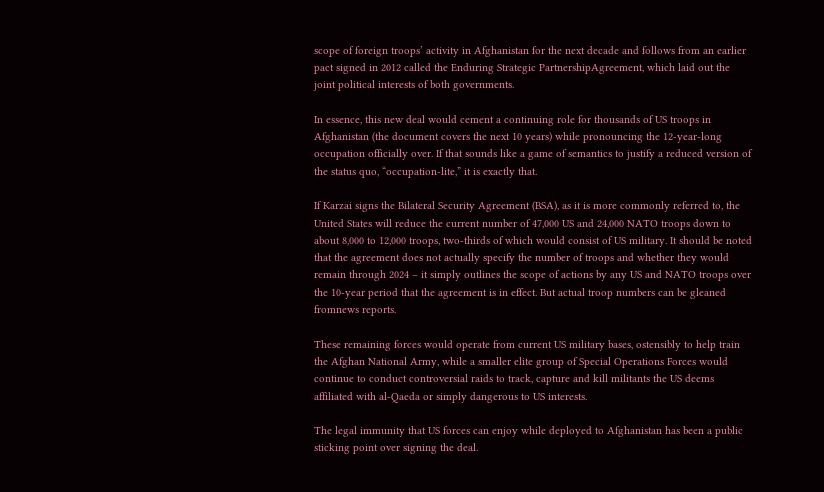scope of foreign troops’ activity in Afghanistan for the next decade and follows from an earlier pact signed in 2012 called the Enduring Strategic PartnershipAgreement, which laid out the joint political interests of both governments.

In essence, this new deal would cement a continuing role for thousands of US troops in Afghanistan (the document covers the next 10 years) while pronouncing the 12-year-long occupation officially over. If that sounds like a game of semantics to justify a reduced version of the status quo, “occupation-lite,” it is exactly that.

If Karzai signs the Bilateral Security Agreement (BSA), as it is more commonly referred to, the United States will reduce the current number of 47,000 US and 24,000 NATO troops down to about 8,000 to 12,000 troops, two-thirds of which would consist of US military. It should be noted that the agreement does not actually specify the number of troops and whether they would remain through 2024 – it simply outlines the scope of actions by any US and NATO troops over the 10-year period that the agreement is in effect. But actual troop numbers can be gleaned fromnews reports.

These remaining forces would operate from current US military bases, ostensibly to help train the Afghan National Army, while a smaller elite group of Special Operations Forces would continue to conduct controversial raids to track, capture and kill militants the US deems affiliated with al-Qaeda or simply dangerous to US interests.

The legal immunity that US forces can enjoy while deployed to Afghanistan has been a public sticking point over signing the deal.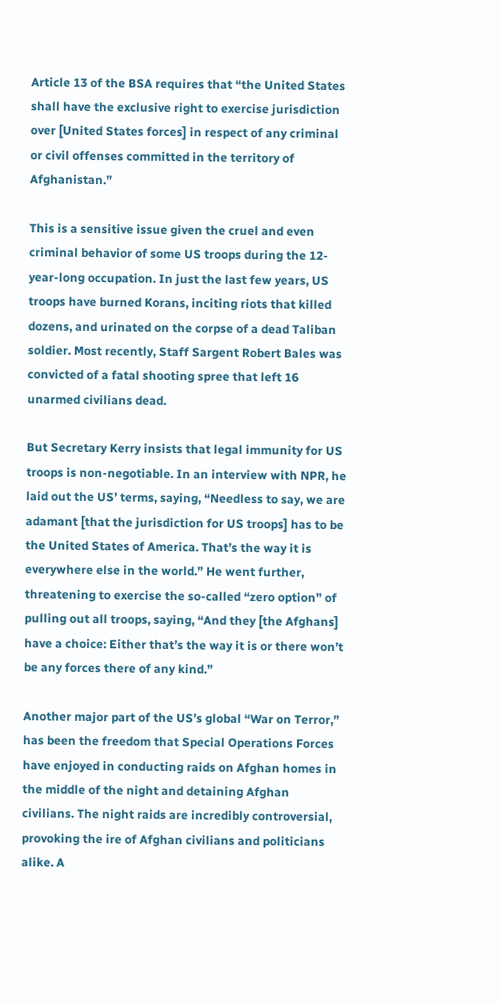Article 13 of the BSA requires that “the United States shall have the exclusive right to exercise jurisdiction over [United States forces] in respect of any criminal or civil offenses committed in the territory of Afghanistan.”

This is a sensitive issue given the cruel and even criminal behavior of some US troops during the 12-year-long occupation. In just the last few years, US troops have burned Korans, inciting riots that killed dozens, and urinated on the corpse of a dead Taliban soldier. Most recently, Staff Sargent Robert Bales was convicted of a fatal shooting spree that left 16 unarmed civilians dead.

But Secretary Kerry insists that legal immunity for US troops is non-negotiable. In an interview with NPR, he laid out the US’ terms, saying, “Needless to say, we are adamant [that the jurisdiction for US troops] has to be the United States of America. That’s the way it is everywhere else in the world.” He went further, threatening to exercise the so-called “zero option” of pulling out all troops, saying, “And they [the Afghans] have a choice: Either that’s the way it is or there won’t be any forces there of any kind.”

Another major part of the US’s global “War on Terror,” has been the freedom that Special Operations Forces have enjoyed in conducting raids on Afghan homes in the middle of the night and detaining Afghan civilians. The night raids are incredibly controversial, provoking the ire of Afghan civilians and politicians alike. A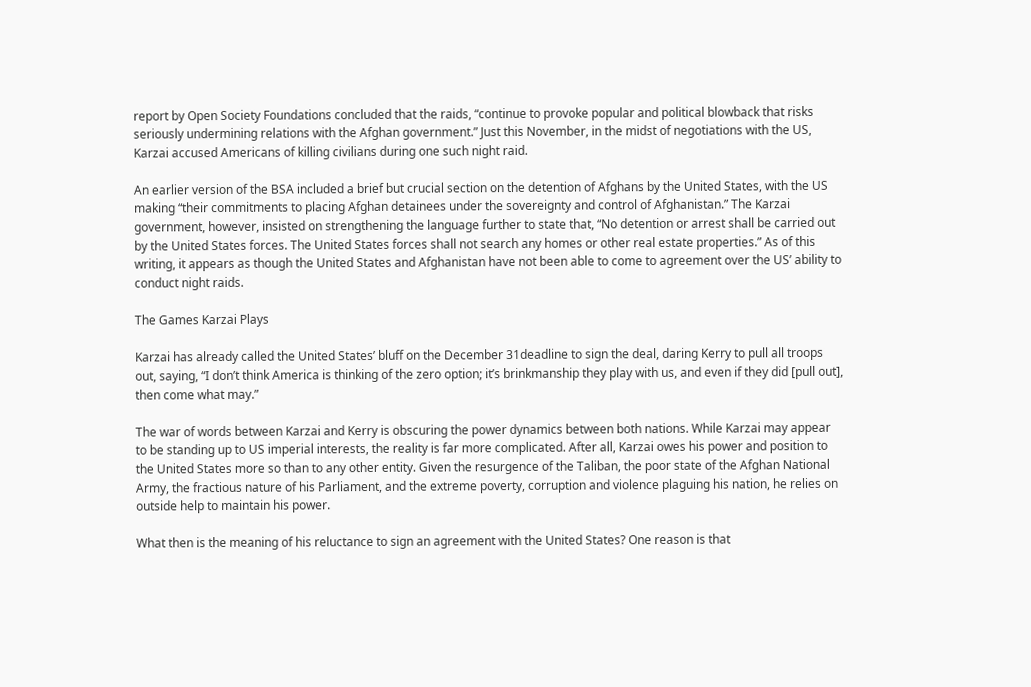report by Open Society Foundations concluded that the raids, “continue to provoke popular and political blowback that risks seriously undermining relations with the Afghan government.” Just this November, in the midst of negotiations with the US, Karzai accused Americans of killing civilians during one such night raid.

An earlier version of the BSA included a brief but crucial section on the detention of Afghans by the United States, with the US making “their commitments to placing Afghan detainees under the sovereignty and control of Afghanistan.” The Karzai government, however, insisted on strengthening the language further to state that, “No detention or arrest shall be carried out by the United States forces. The United States forces shall not search any homes or other real estate properties.” As of this writing, it appears as though the United States and Afghanistan have not been able to come to agreement over the US’ ability to conduct night raids.

The Games Karzai Plays

Karzai has already called the United States’ bluff on the December 31deadline to sign the deal, daring Kerry to pull all troops out, saying, “I don’t think America is thinking of the zero option; it’s brinkmanship they play with us, and even if they did [pull out], then come what may.”

The war of words between Karzai and Kerry is obscuring the power dynamics between both nations. While Karzai may appear to be standing up to US imperial interests, the reality is far more complicated. After all, Karzai owes his power and position to the United States more so than to any other entity. Given the resurgence of the Taliban, the poor state of the Afghan National Army, the fractious nature of his Parliament, and the extreme poverty, corruption and violence plaguing his nation, he relies on outside help to maintain his power.

What then is the meaning of his reluctance to sign an agreement with the United States? One reason is that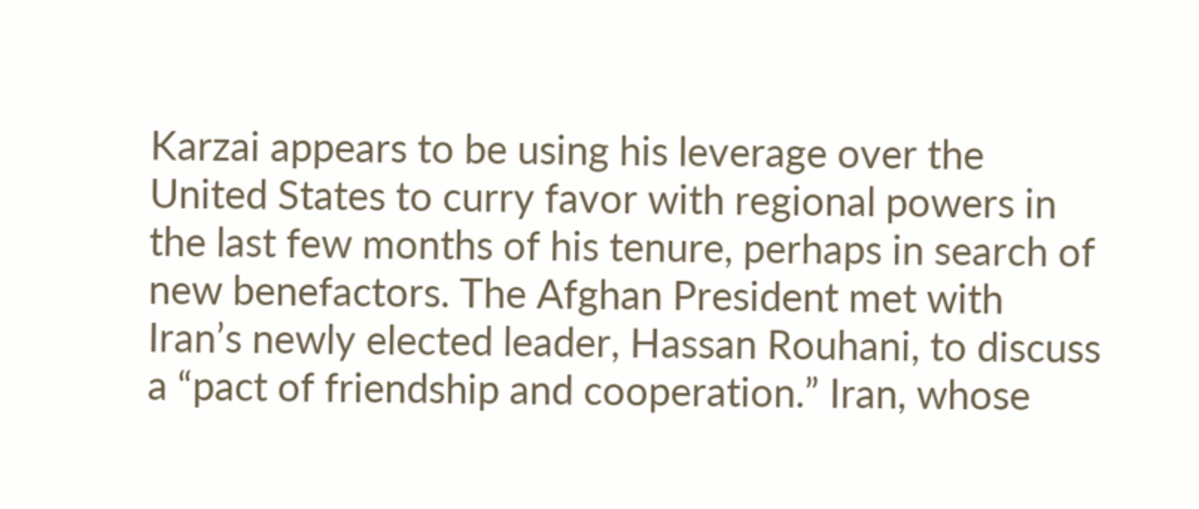Karzai appears to be using his leverage over the United States to curry favor with regional powers in the last few months of his tenure, perhaps in search of new benefactors. The Afghan President met with Iran’s newly elected leader, Hassan Rouhani, to discuss a “pact of friendship and cooperation.” Iran, whose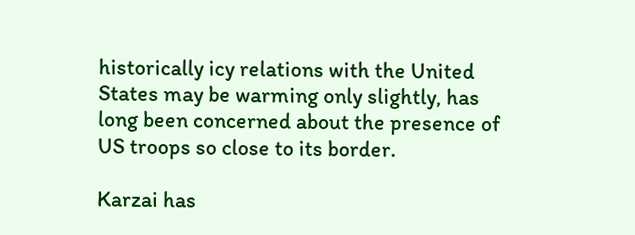historically icy relations with the United States may be warming only slightly, has long been concerned about the presence of US troops so close to its border.

Karzai has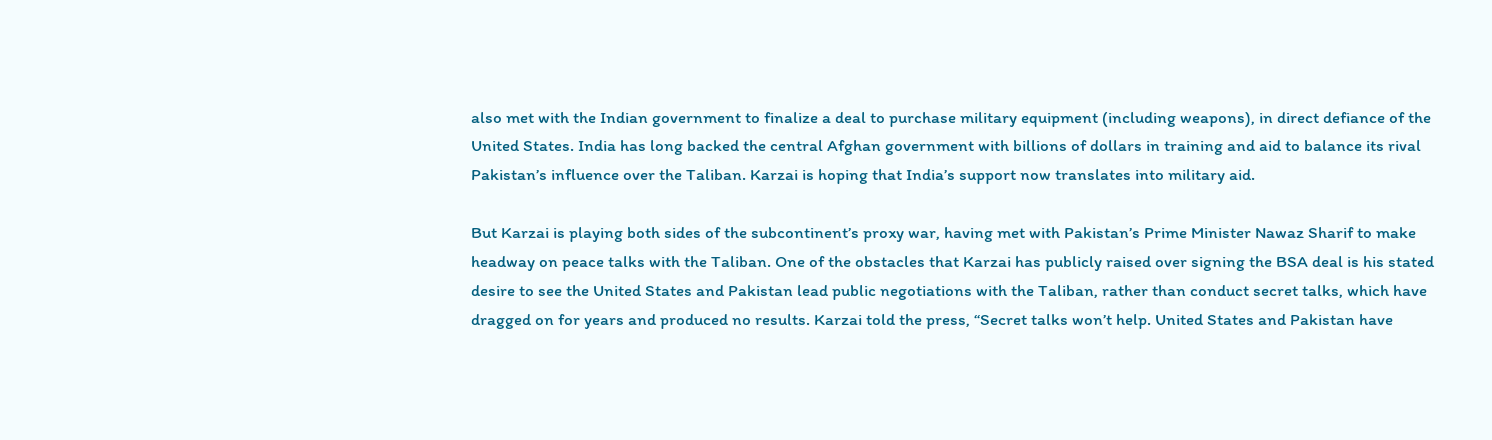also met with the Indian government to finalize a deal to purchase military equipment (including weapons), in direct defiance of the United States. India has long backed the central Afghan government with billions of dollars in training and aid to balance its rival Pakistan’s influence over the Taliban. Karzai is hoping that India’s support now translates into military aid.

But Karzai is playing both sides of the subcontinent’s proxy war, having met with Pakistan’s Prime Minister Nawaz Sharif to make headway on peace talks with the Taliban. One of the obstacles that Karzai has publicly raised over signing the BSA deal is his stated desire to see the United States and Pakistan lead public negotiations with the Taliban, rather than conduct secret talks, which have dragged on for years and produced no results. Karzai told the press, “Secret talks won’t help. United States and Pakistan have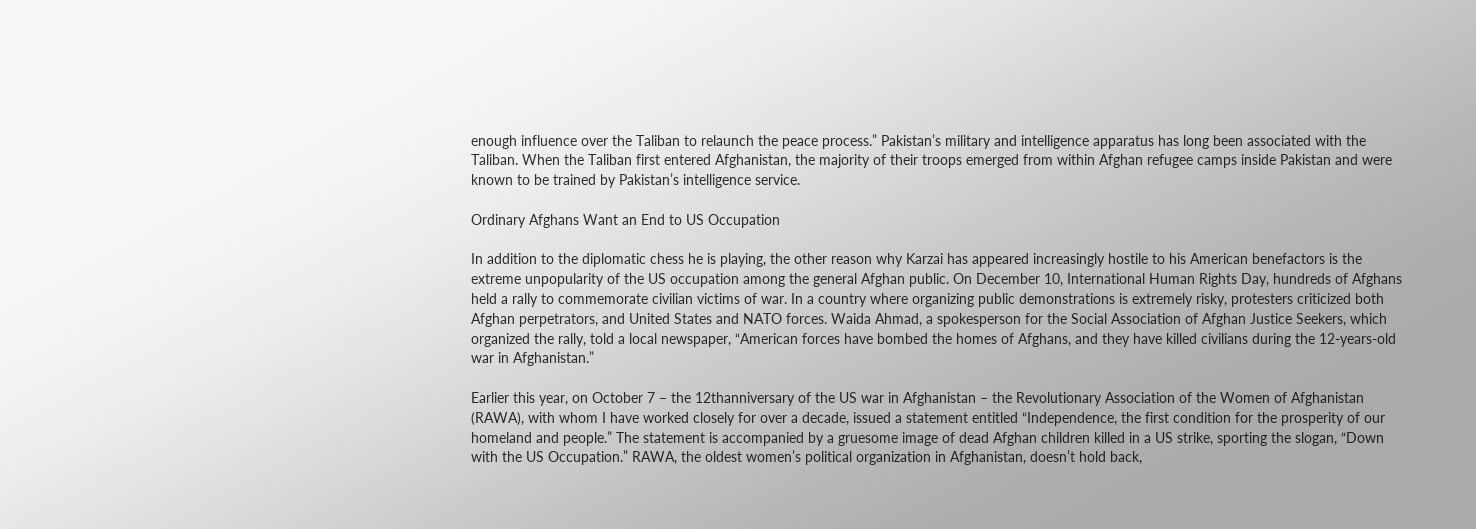enough influence over the Taliban to relaunch the peace process.” Pakistan’s military and intelligence apparatus has long been associated with the Taliban. When the Taliban first entered Afghanistan, the majority of their troops emerged from within Afghan refugee camps inside Pakistan and were known to be trained by Pakistan’s intelligence service.

Ordinary Afghans Want an End to US Occupation

In addition to the diplomatic chess he is playing, the other reason why Karzai has appeared increasingly hostile to his American benefactors is the extreme unpopularity of the US occupation among the general Afghan public. On December 10, International Human Rights Day, hundreds of Afghans held a rally to commemorate civilian victims of war. In a country where organizing public demonstrations is extremely risky, protesters criticized both Afghan perpetrators, and United States and NATO forces. Waida Ahmad, a spokesperson for the Social Association of Afghan Justice Seekers, which organized the rally, told a local newspaper, “American forces have bombed the homes of Afghans, and they have killed civilians during the 12-years-old war in Afghanistan.”

Earlier this year, on October 7 – the 12thanniversary of the US war in Afghanistan – the Revolutionary Association of the Women of Afghanistan (RAWA), with whom I have worked closely for over a decade, issued a statement entitled “Independence, the first condition for the prosperity of our homeland and people.” The statement is accompanied by a gruesome image of dead Afghan children killed in a US strike, sporting the slogan, “Down with the US Occupation.” RAWA, the oldest women’s political organization in Afghanistan, doesn’t hold back,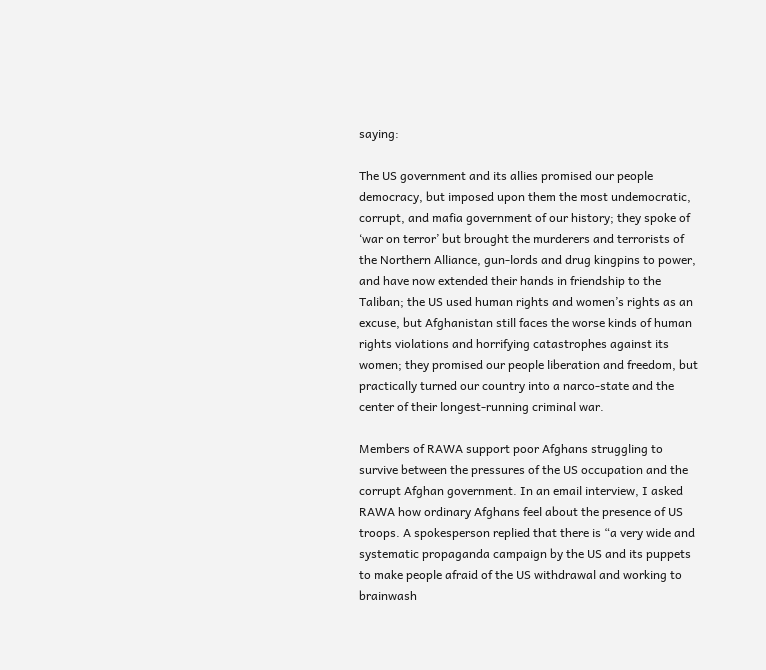saying:

The US government and its allies promised our people democracy, but imposed upon them the most undemocratic, corrupt, and mafia government of our history; they spoke of ‘war on terror’ but brought the murderers and terrorists of the Northern Alliance, gun-lords and drug kingpins to power, and have now extended their hands in friendship to the Taliban; the US used human rights and women’s rights as an excuse, but Afghanistan still faces the worse kinds of human rights violations and horrifying catastrophes against its women; they promised our people liberation and freedom, but practically turned our country into a narco-state and the center of their longest-running criminal war.

Members of RAWA support poor Afghans struggling to survive between the pressures of the US occupation and the corrupt Afghan government. In an email interview, I asked RAWA how ordinary Afghans feel about the presence of US troops. A spokesperson replied that there is “a very wide and systematic propaganda campaign by the US and its puppets to make people afraid of the US withdrawal and working to brainwash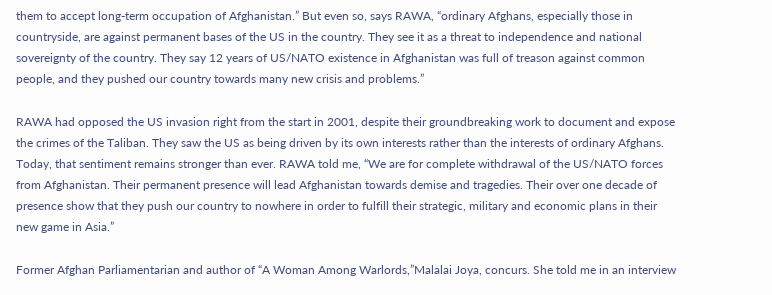them to accept long-term occupation of Afghanistan.” But even so, says RAWA, “ordinary Afghans, especially those in countryside, are against permanent bases of the US in the country. They see it as a threat to independence and national sovereignty of the country. They say 12 years of US/NATO existence in Afghanistan was full of treason against common people, and they pushed our country towards many new crisis and problems.”

RAWA had opposed the US invasion right from the start in 2001, despite their groundbreaking work to document and expose the crimes of the Taliban. They saw the US as being driven by its own interests rather than the interests of ordinary Afghans. Today, that sentiment remains stronger than ever. RAWA told me, “We are for complete withdrawal of the US/NATO forces from Afghanistan. Their permanent presence will lead Afghanistan towards demise and tragedies. Their over one decade of presence show that they push our country to nowhere in order to fulfill their strategic, military and economic plans in their new game in Asia.”

Former Afghan Parliamentarian and author of “A Woman Among Warlords,”Malalai Joya, concurs. She told me in an interview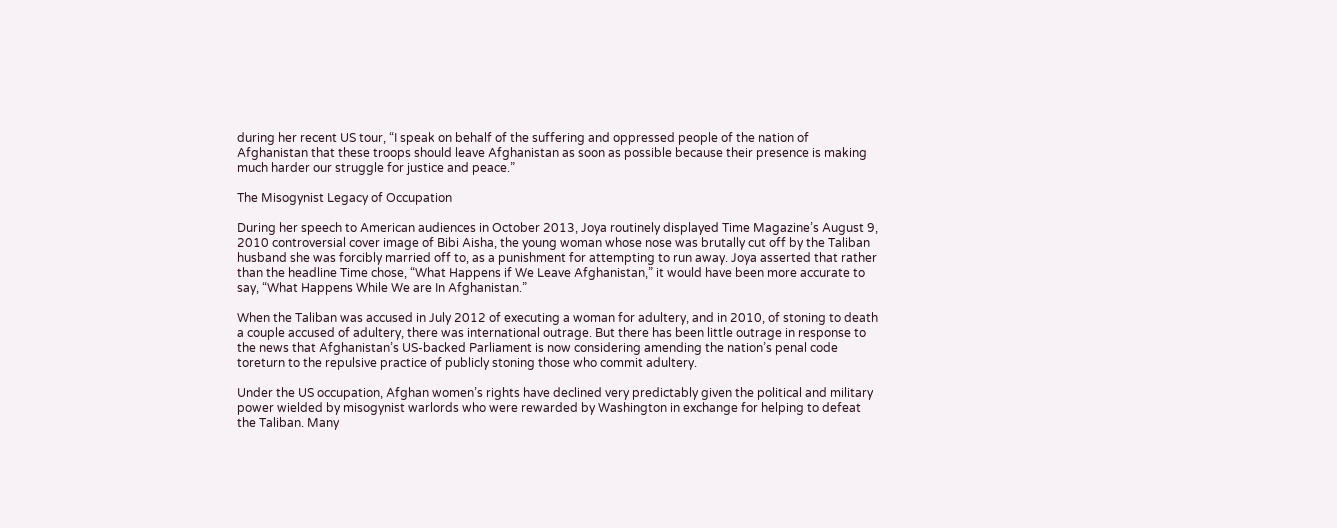during her recent US tour, “I speak on behalf of the suffering and oppressed people of the nation of Afghanistan that these troops should leave Afghanistan as soon as possible because their presence is making much harder our struggle for justice and peace.”

The Misogynist Legacy of Occupation

During her speech to American audiences in October 2013, Joya routinely displayed Time Magazine’s August 9, 2010 controversial cover image of Bibi Aisha, the young woman whose nose was brutally cut off by the Taliban husband she was forcibly married off to, as a punishment for attempting to run away. Joya asserted that rather than the headline Time chose, “What Happens if We Leave Afghanistan,” it would have been more accurate to say, “What Happens While We are In Afghanistan.”

When the Taliban was accused in July 2012 of executing a woman for adultery, and in 2010, of stoning to death a couple accused of adultery, there was international outrage. But there has been little outrage in response to the news that Afghanistan’s US-backed Parliament is now considering amending the nation’s penal code toreturn to the repulsive practice of publicly stoning those who commit adultery.

Under the US occupation, Afghan women’s rights have declined very predictably given the political and military power wielded by misogynist warlords who were rewarded by Washington in exchange for helping to defeat the Taliban. Many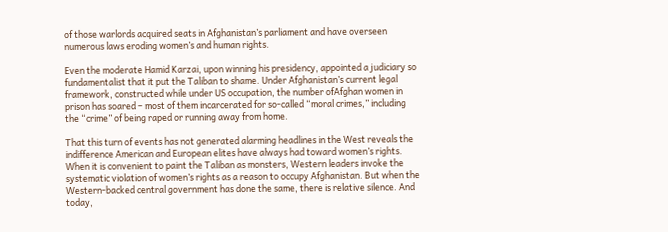of those warlords acquired seats in Afghanistan’s parliament and have overseen numerous laws eroding women’s and human rights.

Even the moderate Hamid Karzai, upon winning his presidency, appointed a judiciary so fundamentalist that it put the Taliban to shame. Under Afghanistan’s current legal framework, constructed while under US occupation, the number ofAfghan women in prison has soared – most of them incarcerated for so-called “moral crimes,” including the “crime” of being raped or running away from home.

That this turn of events has not generated alarming headlines in the West reveals the indifference American and European elites have always had toward women’s rights. When it is convenient to paint the Taliban as monsters, Western leaders invoke the systematic violation of women’s rights as a reason to occupy Afghanistan. But when the Western-backed central government has done the same, there is relative silence. And today,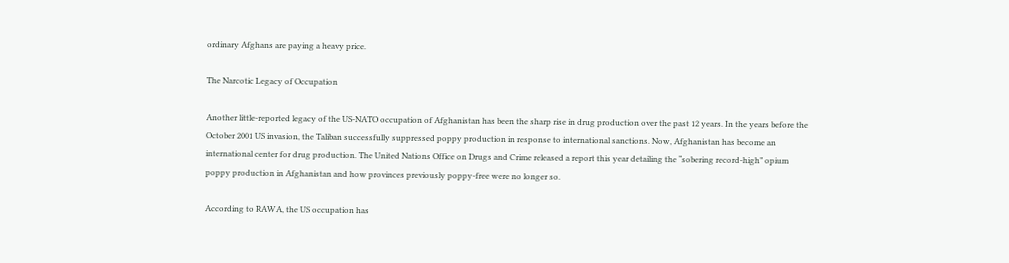ordinary Afghans are paying a heavy price.

The Narcotic Legacy of Occupation

Another little-reported legacy of the US-NATO occupation of Afghanistan has been the sharp rise in drug production over the past 12 years. In the years before the October 2001 US invasion, the Taliban successfully suppressed poppy production in response to international sanctions. Now, Afghanistan has become an international center for drug production. The United Nations Office on Drugs and Crime released a report this year detailing the “sobering record-high” opium poppy production in Afghanistan and how provinces previously poppy-free were no longer so.

According to RAWA, the US occupation has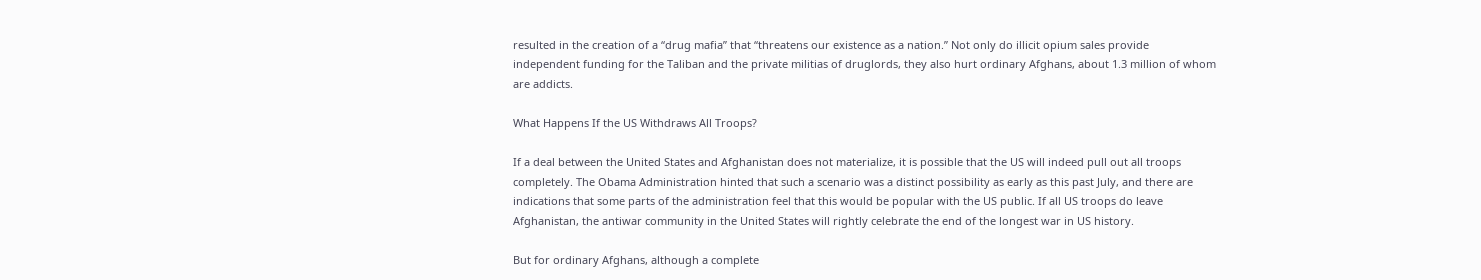resulted in the creation of a “drug mafia” that “threatens our existence as a nation.” Not only do illicit opium sales provide independent funding for the Taliban and the private militias of druglords, they also hurt ordinary Afghans, about 1.3 million of whom are addicts.

What Happens If the US Withdraws All Troops?

If a deal between the United States and Afghanistan does not materialize, it is possible that the US will indeed pull out all troops completely. The Obama Administration hinted that such a scenario was a distinct possibility as early as this past July, and there are indications that some parts of the administration feel that this would be popular with the US public. If all US troops do leave Afghanistan, the antiwar community in the United States will rightly celebrate the end of the longest war in US history.

But for ordinary Afghans, although a complete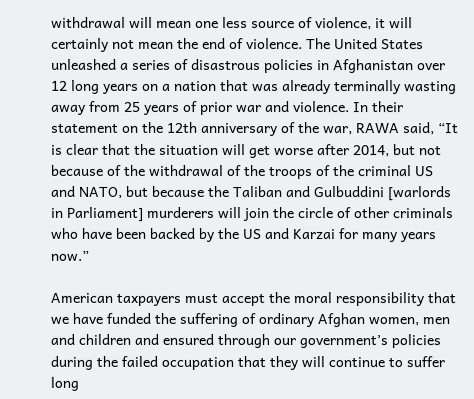withdrawal will mean one less source of violence, it will certainly not mean the end of violence. The United States unleashed a series of disastrous policies in Afghanistan over 12 long years on a nation that was already terminally wasting away from 25 years of prior war and violence. In their statement on the 12th anniversary of the war, RAWA said, “It is clear that the situation will get worse after 2014, but not because of the withdrawal of the troops of the criminal US and NATO, but because the Taliban and Gulbuddini [warlords in Parliament] murderers will join the circle of other criminals who have been backed by the US and Karzai for many years now.”

American taxpayers must accept the moral responsibility that we have funded the suffering of ordinary Afghan women, men and children and ensured through our government’s policies during the failed occupation that they will continue to suffer long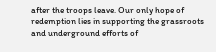after the troops leave. Our only hope of redemption lies in supporting the grassroots and underground efforts of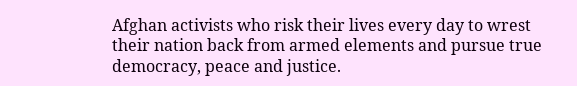Afghan activists who risk their lives every day to wrest their nation back from armed elements and pursue true democracy, peace and justice.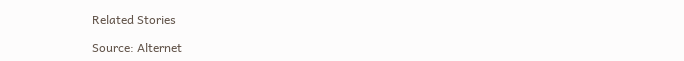Related Stories

Source: Alternet